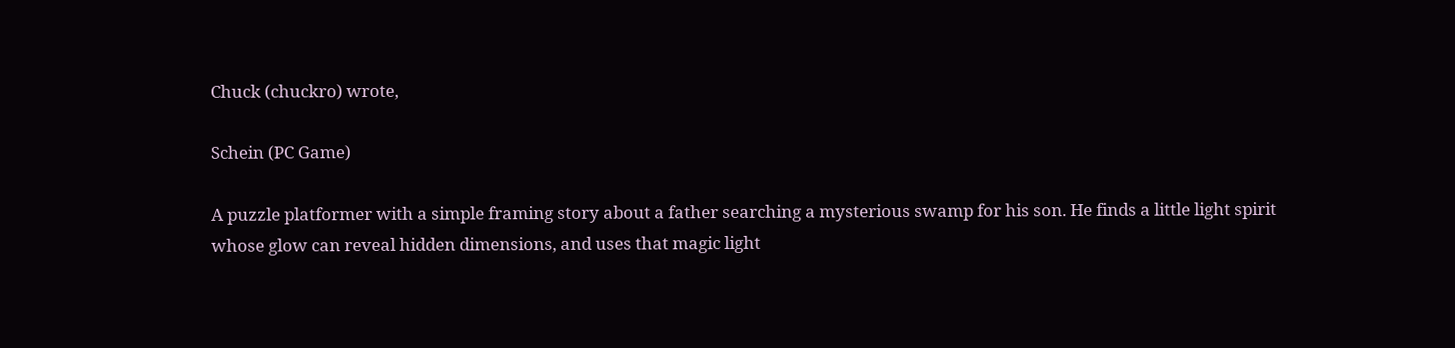Chuck (chuckro) wrote,

Schein (PC Game)

A puzzle platformer with a simple framing story about a father searching a mysterious swamp for his son. He finds a little light spirit whose glow can reveal hidden dimensions, and uses that magic light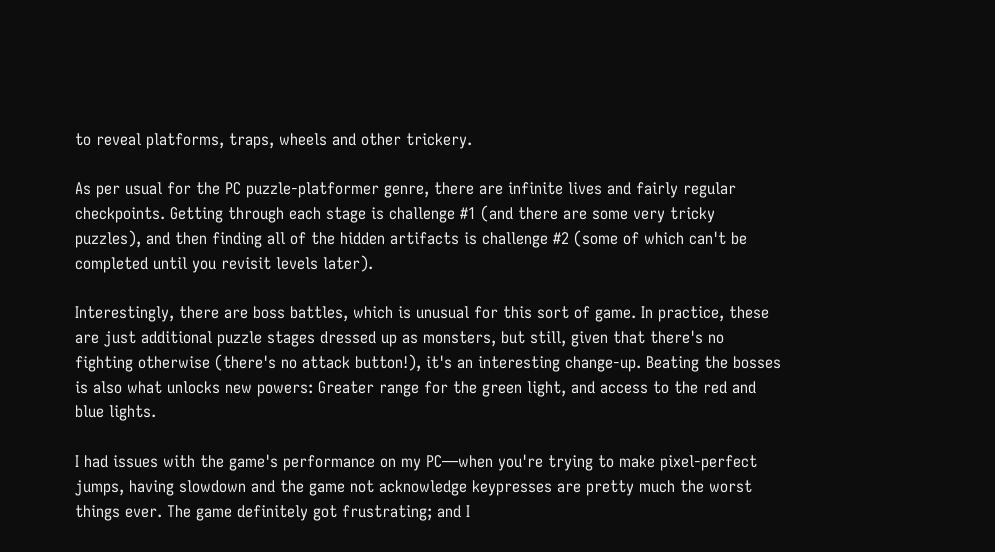to reveal platforms, traps, wheels and other trickery.

As per usual for the PC puzzle-platformer genre, there are infinite lives and fairly regular checkpoints. Getting through each stage is challenge #1 (and there are some very tricky puzzles), and then finding all of the hidden artifacts is challenge #2 (some of which can't be completed until you revisit levels later).

Interestingly, there are boss battles, which is unusual for this sort of game. In practice, these are just additional puzzle stages dressed up as monsters, but still, given that there's no fighting otherwise (there's no attack button!), it's an interesting change-up. Beating the bosses is also what unlocks new powers: Greater range for the green light, and access to the red and blue lights.

I had issues with the game's performance on my PC—when you're trying to make pixel-perfect jumps, having slowdown and the game not acknowledge keypresses are pretty much the worst things ever. The game definitely got frustrating; and I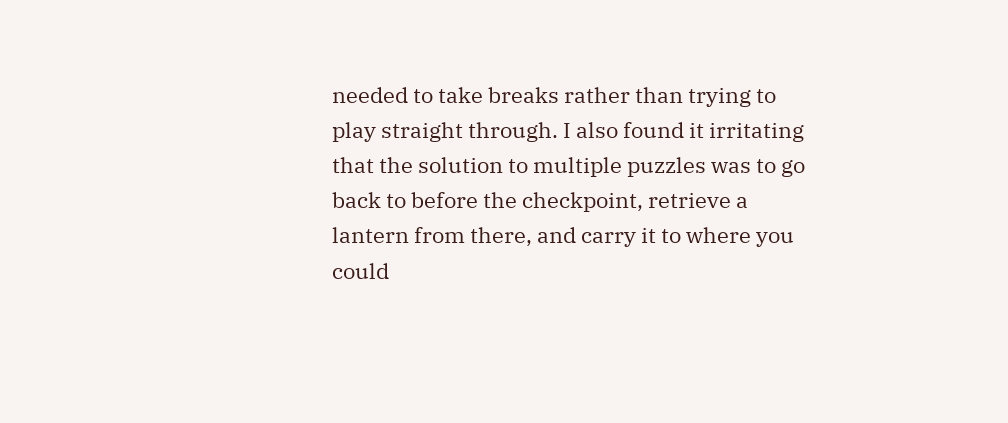needed to take breaks rather than trying to play straight through. I also found it irritating that the solution to multiple puzzles was to go back to before the checkpoint, retrieve a lantern from there, and carry it to where you could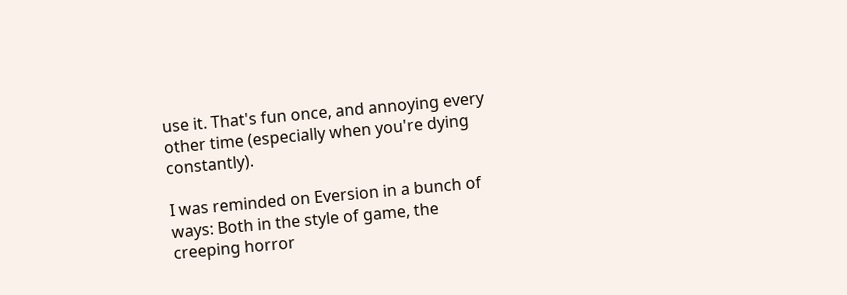use it. That's fun once, and annoying every other time (especially when you're dying constantly).

I was reminded on Eversion in a bunch of ways: Both in the style of game, the creeping horror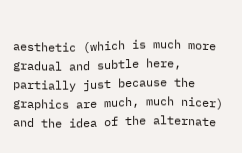aesthetic (which is much more gradual and subtle here, partially just because the graphics are much, much nicer) and the idea of the alternate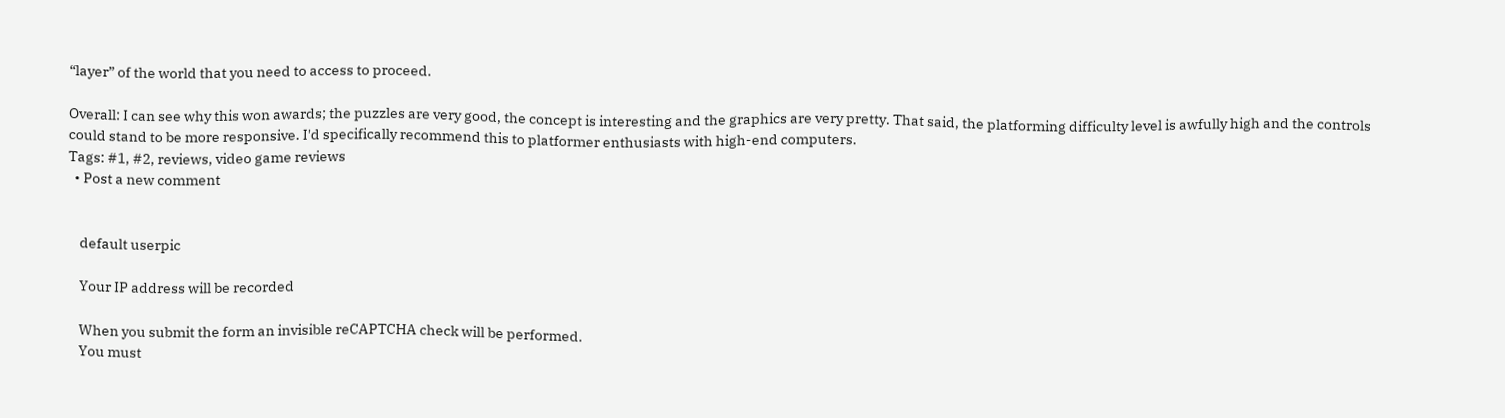“layer” of the world that you need to access to proceed.

Overall: I can see why this won awards; the puzzles are very good, the concept is interesting and the graphics are very pretty. That said, the platforming difficulty level is awfully high and the controls could stand to be more responsive. I'd specifically recommend this to platformer enthusiasts with high-end computers.
Tags: #1, #2, reviews, video game reviews
  • Post a new comment


    default userpic

    Your IP address will be recorded

    When you submit the form an invisible reCAPTCHA check will be performed.
    You must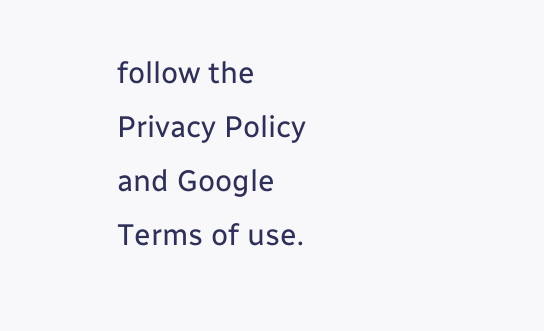follow the Privacy Policy and Google Terms of use.